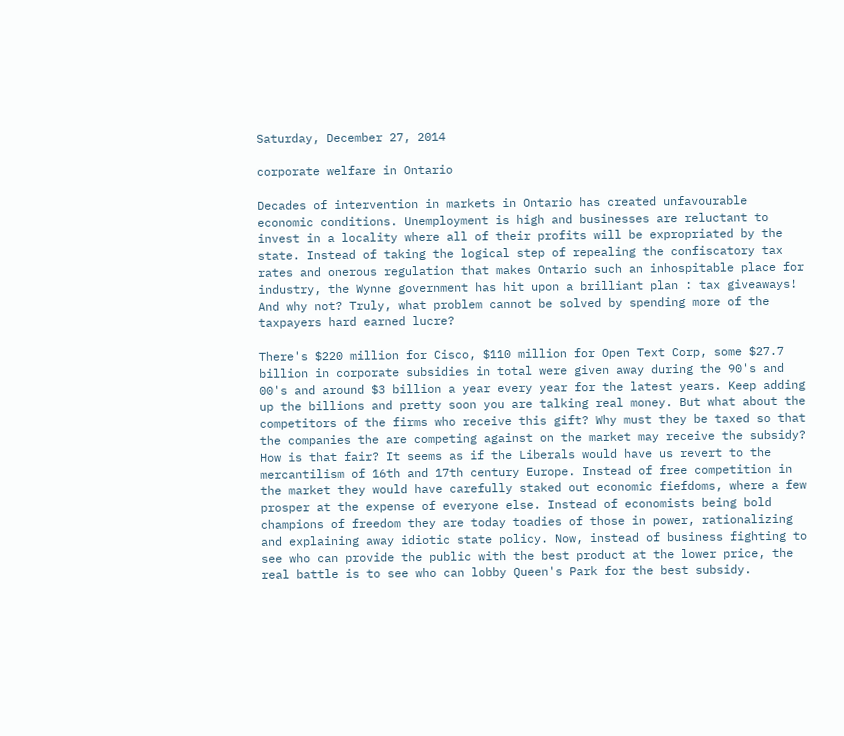Saturday, December 27, 2014

corporate welfare in Ontario

Decades of intervention in markets in Ontario has created unfavourable economic conditions. Unemployment is high and businesses are reluctant to invest in a locality where all of their profits will be expropriated by the state. Instead of taking the logical step of repealing the confiscatory tax rates and onerous regulation that makes Ontario such an inhospitable place for industry, the Wynne government has hit upon a brilliant plan : tax giveaways! And why not? Truly, what problem cannot be solved by spending more of the taxpayers hard earned lucre?

There's $220 million for Cisco, $110 million for Open Text Corp, some $27.7 billion in corporate subsidies in total were given away during the 90's and 00's and around $3 billion a year every year for the latest years. Keep adding up the billions and pretty soon you are talking real money. But what about the competitors of the firms who receive this gift? Why must they be taxed so that the companies the are competing against on the market may receive the subsidy? How is that fair? It seems as if the Liberals would have us revert to the mercantilism of 16th and 17th century Europe. Instead of free competition in the market they would have carefully staked out economic fiefdoms, where a few prosper at the expense of everyone else. Instead of economists being bold champions of freedom they are today toadies of those in power, rationalizing and explaining away idiotic state policy. Now, instead of business fighting to see who can provide the public with the best product at the lower price, the real battle is to see who can lobby Queen's Park for the best subsidy.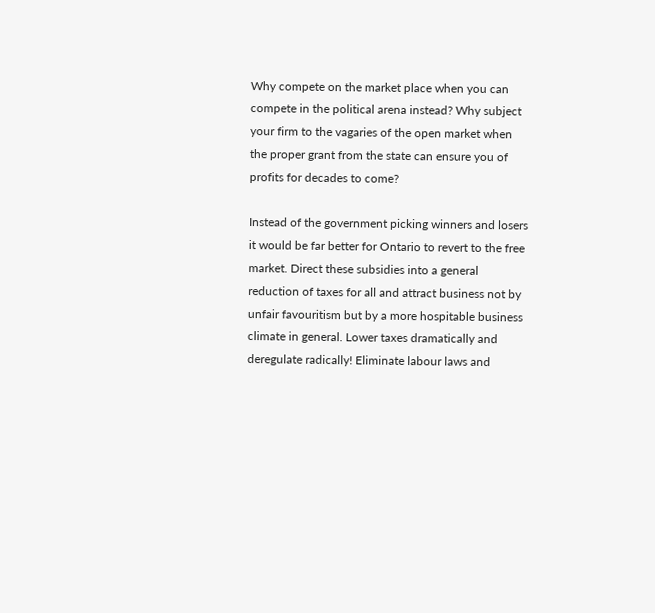Why compete on the market place when you can compete in the political arena instead? Why subject your firm to the vagaries of the open market when the proper grant from the state can ensure you of profits for decades to come?

Instead of the government picking winners and losers it would be far better for Ontario to revert to the free market. Direct these subsidies into a general reduction of taxes for all and attract business not by unfair favouritism but by a more hospitable business climate in general. Lower taxes dramatically and deregulate radically! Eliminate labour laws and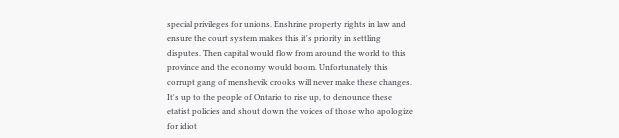special privileges for unions. Enshrine property rights in law and ensure the court system makes this it's priority in settling disputes. Then capital would flow from around the world to this province and the economy would boom. Unfortunately this corrupt gang of menshevik crooks will never make these changes. It's up to the people of Ontario to rise up, to denounce these etatist policies and shout down the voices of those who apologize for idiot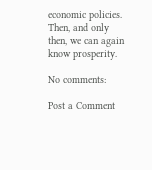economic policies. Then, and only then, we can again know prosperity.

No comments:

Post a Comment